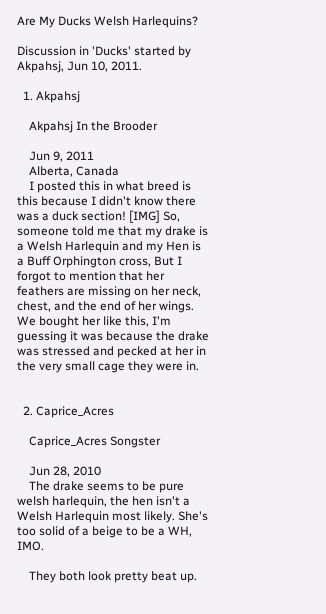Are My Ducks Welsh Harlequins?

Discussion in 'Ducks' started by Akpahsj, Jun 10, 2011.

  1. Akpahsj

    Akpahsj In the Brooder

    Jun 9, 2011
    Alberta, Canada
    I posted this in what breed is this because I didn't know there was a duck section! [IMG] So, someone told me that my drake is a Welsh Harlequin and my Hen is a Buff Orphington cross, But I forgot to mention that her feathers are missing on her neck, chest, and the end of her wings. We bought her like this, I'm guessing it was because the drake was stressed and pecked at her in the very small cage they were in.


  2. Caprice_Acres

    Caprice_Acres Songster

    Jun 28, 2010
    The drake seems to be pure welsh harlequin, the hen isn't a Welsh Harlequin most likely. She's too solid of a beige to be a WH, IMO.

    They both look pretty beat up.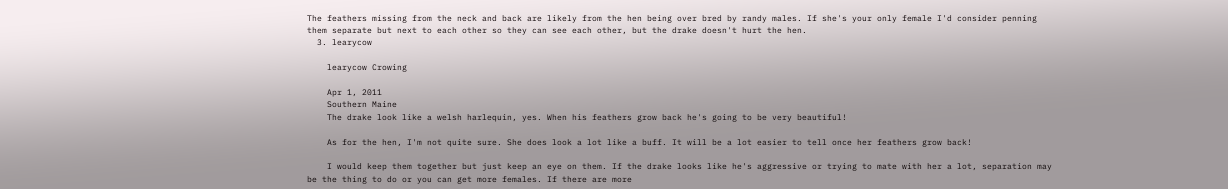The feathers missing from the neck and back are likely from the hen being over bred by randy males. If she's your only female I'd consider penning them separate but next to each other so they can see each other, but the drake doesn't hurt the hen.
  3. learycow

    learycow Crowing

    Apr 1, 2011
    Southern Maine
    The drake look like a welsh harlequin, yes. When his feathers grow back he's going to be very beautiful!

    As for the hen, I'm not quite sure. She does look a lot like a buff. It will be a lot easier to tell once her feathers grow back!

    I would keep them together but just keep an eye on them. If the drake looks like he's aggressive or trying to mate with her a lot, separation may be the thing to do or you can get more females. If there are more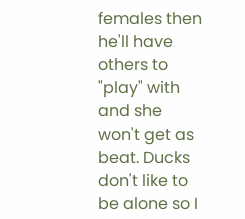females then he'll have others to "play" with and she won't get as beat. Ducks don't like to be alone so I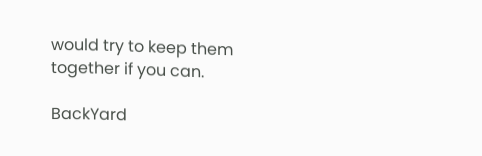would try to keep them together if you can.

BackYard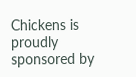Chickens is proudly sponsored by